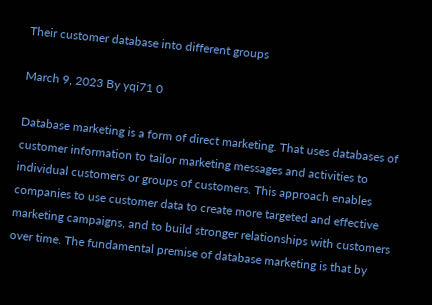Their customer database into different groups

March 9, 2023 By yqi71 0

Database marketing is a form of direct marketing. That uses databases of customer information to tailor marketing messages and activities to individual customers or groups of customers. This approach enables companies to use customer data to create more targeted and effective marketing campaigns, and to build stronger relationships with customers over time. The fundamental premise of database marketing is that by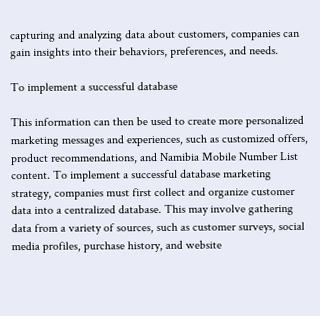capturing and analyzing data about customers, companies can gain insights into their behaviors, preferences, and needs.

To implement a successful database

This information can then be used to create more personalized marketing messages and experiences, such as customized offers, product recommendations, and Namibia Mobile Number List content. To implement a successful database marketing strategy, companies must first collect and organize customer data into a centralized database. This may involve gathering data from a variety of sources, such as customer surveys, social media profiles, purchase history, and website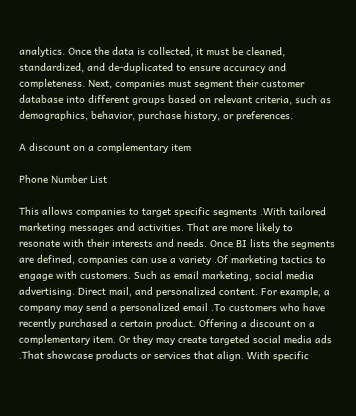analytics. Once the data is collected, it must be cleaned, standardized, and de-duplicated to ensure accuracy and completeness. Next, companies must segment their customer database into different groups based on relevant criteria, such as demographics, behavior, purchase history, or preferences.

A discount on a complementary item

Phone Number List

This allows companies to target specific segments .With tailored marketing messages and activities. That are more likely to resonate with their interests and needs. Once BI lists the segments are defined, companies can use a variety .Of marketing tactics to engage with customers. Such as email marketing, social media advertising. Direct mail, and personalized content. For example, a company may send a personalized email .To customers who have recently purchased a certain product. Offering a discount on a complementary item. Or they may create targeted social media ads .That showcase products or services that align. With specific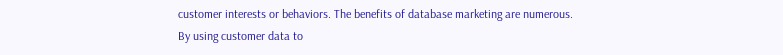customer interests or behaviors. The benefits of database marketing are numerous. By using customer data to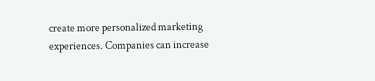create more personalized marketing experiences. Companies can increase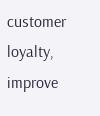customer loyalty, improve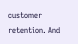customer retention. And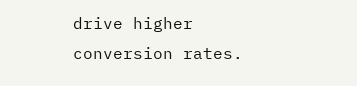drive higher conversion rates.